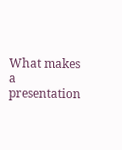What makes a presentation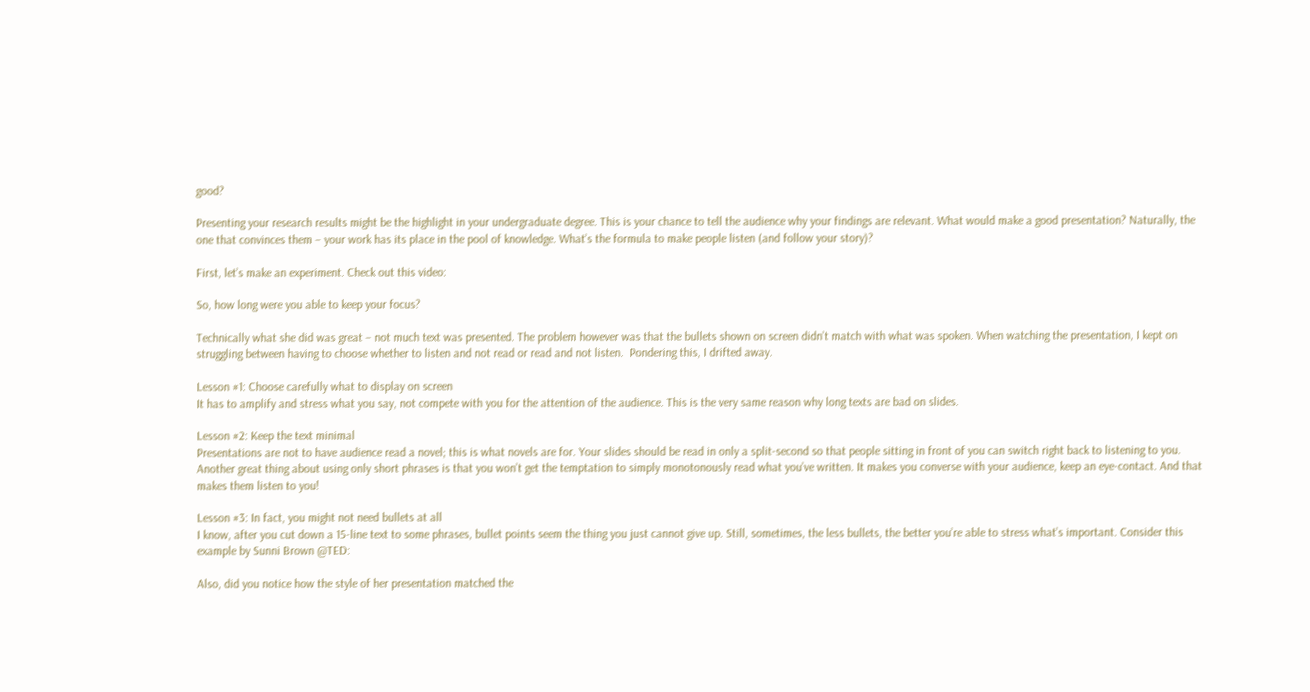good?

Presenting your research results might be the highlight in your undergraduate degree. This is your chance to tell the audience why your findings are relevant. What would make a good presentation? Naturally, the one that convinces them – your work has its place in the pool of knowledge. What’s the formula to make people listen (and follow your story)?

First, let’s make an experiment. Check out this video:

So, how long were you able to keep your focus?

Technically what she did was great – not much text was presented. The problem however was that the bullets shown on screen didn’t match with what was spoken. When watching the presentation, I kept on struggling between having to choose whether to listen and not read or read and not listen.  Pondering this, I drifted away.

Lesson #1: Choose carefully what to display on screen
It has to amplify and stress what you say, not compete with you for the attention of the audience. This is the very same reason why long texts are bad on slides.

Lesson #2: Keep the text minimal
Presentations are not to have audience read a novel; this is what novels are for. Your slides should be read in only a split-second so that people sitting in front of you can switch right back to listening to you. Another great thing about using only short phrases is that you won’t get the temptation to simply monotonously read what you’ve written. It makes you converse with your audience, keep an eye-contact. And that makes them listen to you!

Lesson #3: In fact, you might not need bullets at all
I know, after you cut down a 15-line text to some phrases, bullet points seem the thing you just cannot give up. Still, sometimes, the less bullets, the better you’re able to stress what’s important. Consider this example by Sunni Brown @TED:

Also, did you notice how the style of her presentation matched the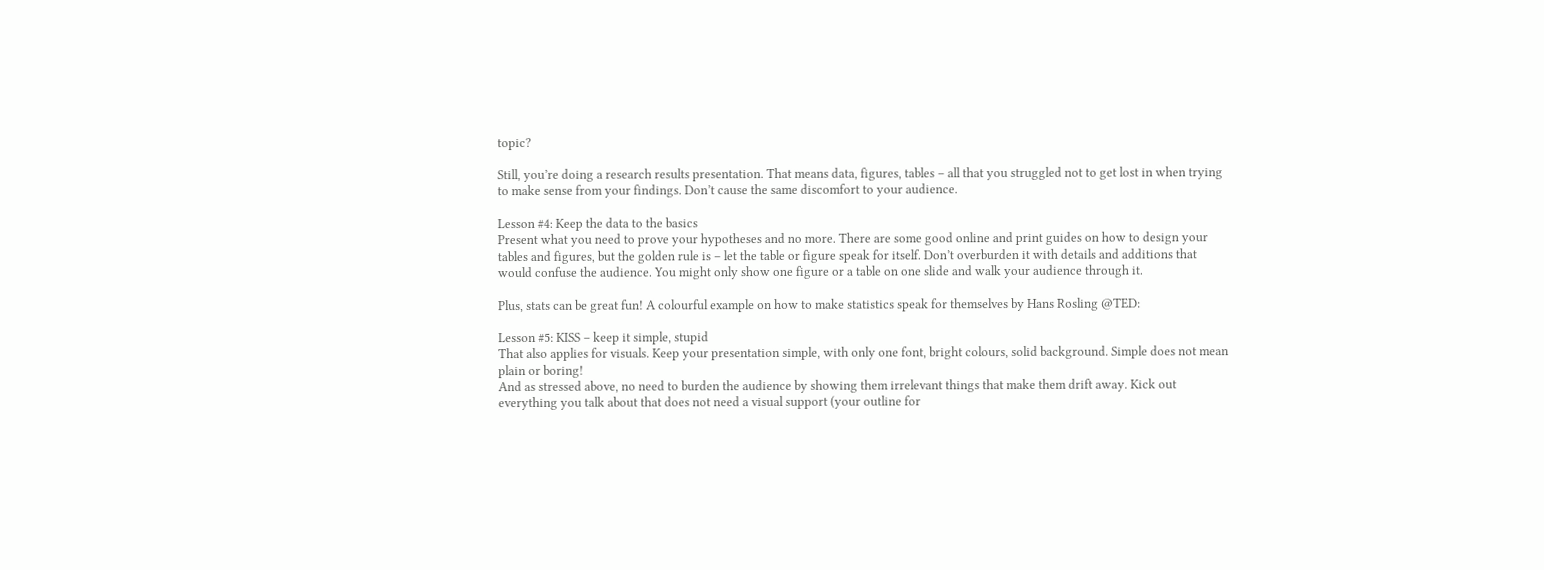topic?

Still, you’re doing a research results presentation. That means data, figures, tables – all that you struggled not to get lost in when trying to make sense from your findings. Don’t cause the same discomfort to your audience.

Lesson #4: Keep the data to the basics
Present what you need to prove your hypotheses and no more. There are some good online and print guides on how to design your tables and figures, but the golden rule is – let the table or figure speak for itself. Don’t overburden it with details and additions that would confuse the audience. You might only show one figure or a table on one slide and walk your audience through it.

Plus, stats can be great fun! A colourful example on how to make statistics speak for themselves by Hans Rosling @TED:

Lesson #5: KISS – keep it simple, stupid
That also applies for visuals. Keep your presentation simple, with only one font, bright colours, solid background. Simple does not mean plain or boring!
And as stressed above, no need to burden the audience by showing them irrelevant things that make them drift away. Kick out everything you talk about that does not need a visual support (your outline for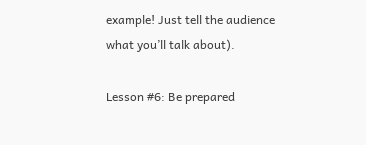example! Just tell the audience what you’ll talk about).

Lesson #6: Be prepared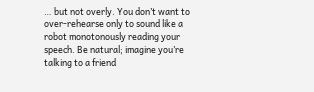… but not overly. You don’t want to over-rehearse only to sound like a robot monotonously reading your speech. Be natural; imagine you’re talking to a friend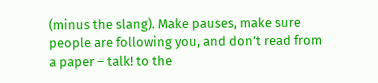(minus the slang). Make pauses, make sure people are following you, and don’t read from a paper – talk! to the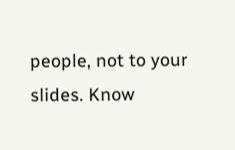people, not to your slides. Know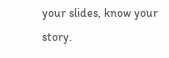your slides, know your story.